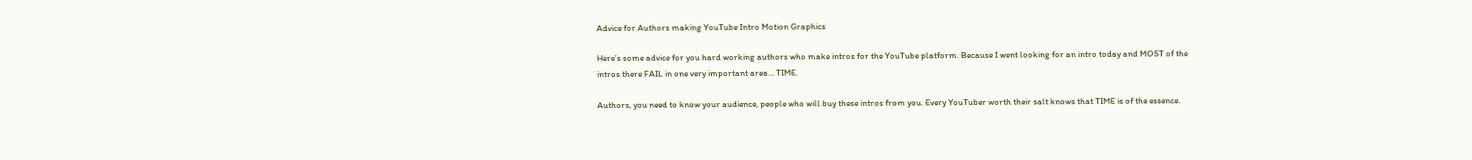Advice for Authors making YouTube Intro Motion Graphics

Here’s some advice for you hard working authors who make intros for the YouTube platform. Because I went looking for an intro today and MOST of the intros there FAIL in one very important area… TIME.

Authors, you need to know your audience, people who will buy these intros from you. Every YouTuber worth their salt knows that TIME is of the essence.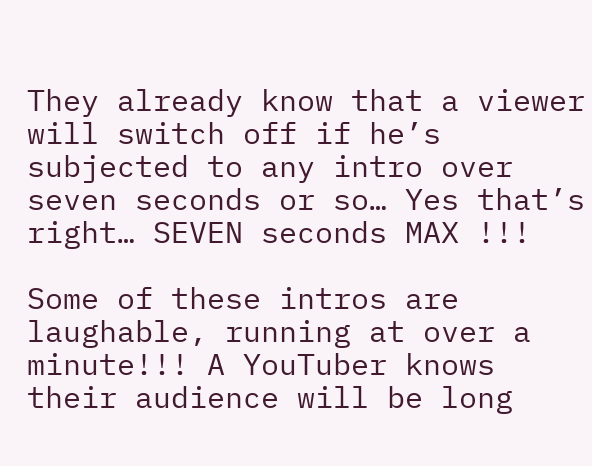They already know that a viewer will switch off if he’s subjected to any intro over seven seconds or so… Yes that’s right… SEVEN seconds MAX !!!

Some of these intros are laughable, running at over a minute!!! A YouTuber knows their audience will be long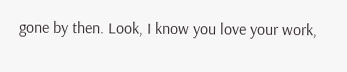gone by then. Look, I know you love your work,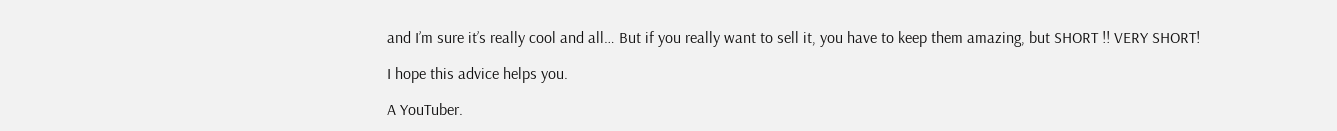and I’m sure it’s really cool and all… But if you really want to sell it, you have to keep them amazing, but SHORT !! VERY SHORT!

I hope this advice helps you.

A YouTuber.